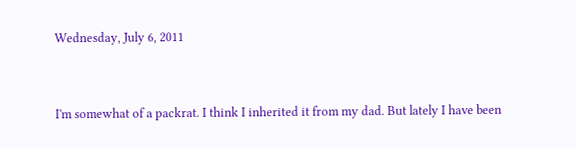Wednesday, July 6, 2011


I'm somewhat of a packrat. I think I inherited it from my dad. But lately I have been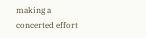making a concerted effort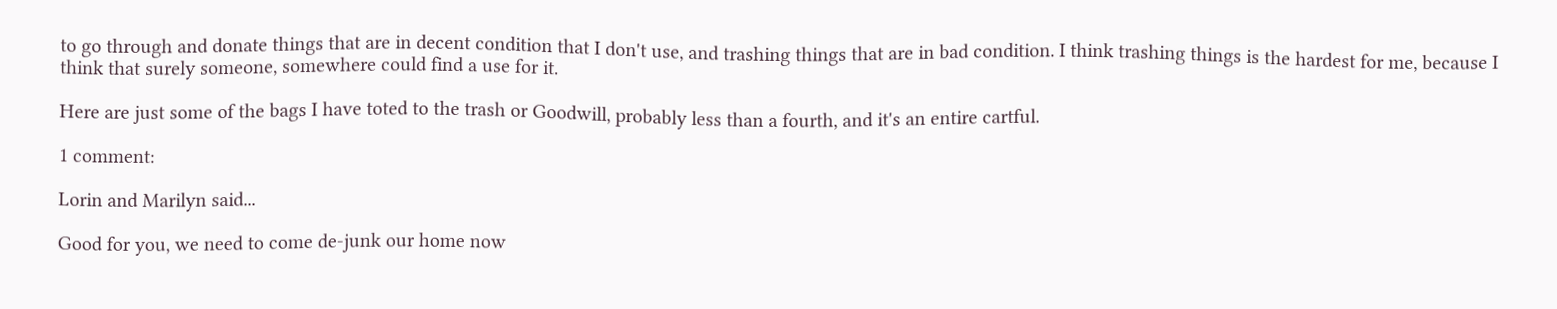to go through and donate things that are in decent condition that I don't use, and trashing things that are in bad condition. I think trashing things is the hardest for me, because I think that surely someone, somewhere could find a use for it.

Here are just some of the bags I have toted to the trash or Goodwill, probably less than a fourth, and it's an entire cartful.

1 comment:

Lorin and Marilyn said...

Good for you, we need to come de-junk our home now